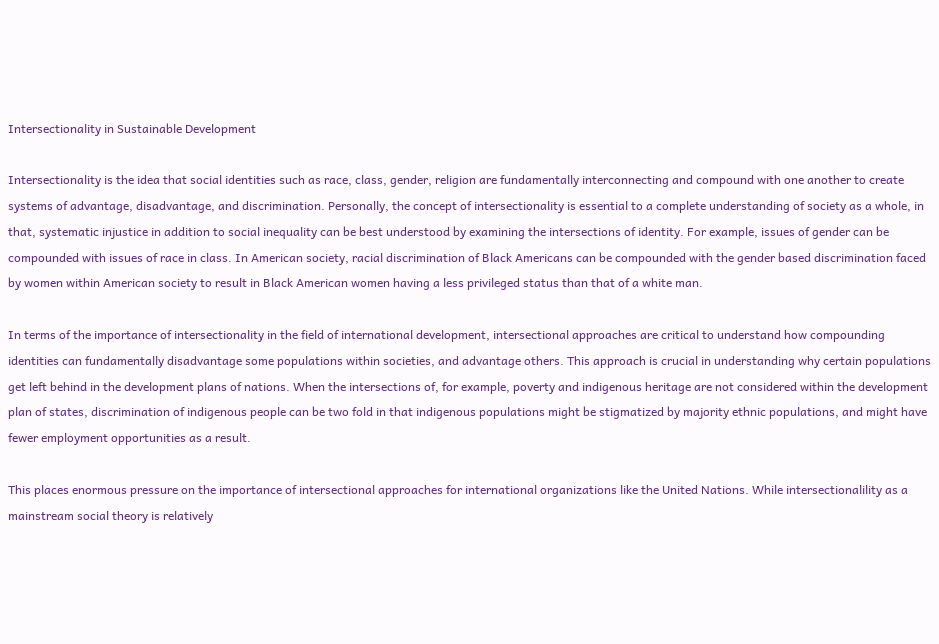Intersectionality in Sustainable Development

Intersectionality is the idea that social identities such as race, class, gender, religion are fundamentally interconnecting and compound with one another to create systems of advantage, disadvantage, and discrimination. Personally, the concept of intersectionality is essential to a complete understanding of society as a whole, in that, systematic injustice in addition to social inequality can be best understood by examining the intersections of identity. For example, issues of gender can be compounded with issues of race in class. In American society, racial discrimination of Black Americans can be compounded with the gender based discrimination faced by women within American society to result in Black American women having a less privileged status than that of a white man.

In terms of the importance of intersectionality in the field of international development, intersectional approaches are critical to understand how compounding identities can fundamentally disadvantage some populations within societies, and advantage others. This approach is crucial in understanding why certain populations get left behind in the development plans of nations. When the intersections of, for example, poverty and indigenous heritage are not considered within the development plan of states, discrimination of indigenous people can be two fold in that indigenous populations might be stigmatized by majority ethnic populations, and might have fewer employment opportunities as a result.

This places enormous pressure on the importance of intersectional approaches for international organizations like the United Nations. While intersectionalility as a mainstream social theory is relatively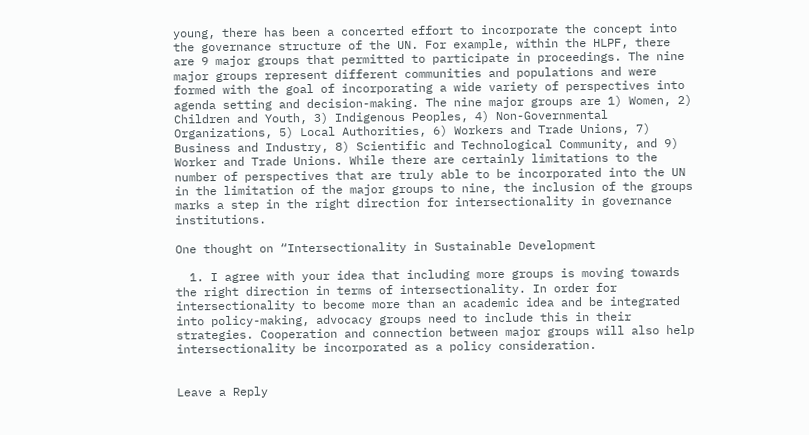young, there has been a concerted effort to incorporate the concept into the governance structure of the UN. For example, within the HLPF, there are 9 major groups that permitted to participate in proceedings. The nine major groups represent different communities and populations and were formed with the goal of incorporating a wide variety of perspectives into agenda setting and decision-making. The nine major groups are 1) Women, 2) Children and Youth, 3) Indigenous Peoples, 4) Non-Governmental Organizations, 5) Local Authorities, 6) Workers and Trade Unions, 7) Business and Industry, 8) Scientific and Technological Community, and 9) Worker and Trade Unions. While there are certainly limitations to the number of perspectives that are truly able to be incorporated into the UN in the limitation of the major groups to nine, the inclusion of the groups marks a step in the right direction for intersectionality in governance institutions.

One thought on “Intersectionality in Sustainable Development

  1. I agree with your idea that including more groups is moving towards the right direction in terms of intersectionality. In order for intersectionality to become more than an academic idea and be integrated into policy-making, advocacy groups need to include this in their strategies. Cooperation and connection between major groups will also help intersectionality be incorporated as a policy consideration.


Leave a Reply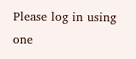Please log in using one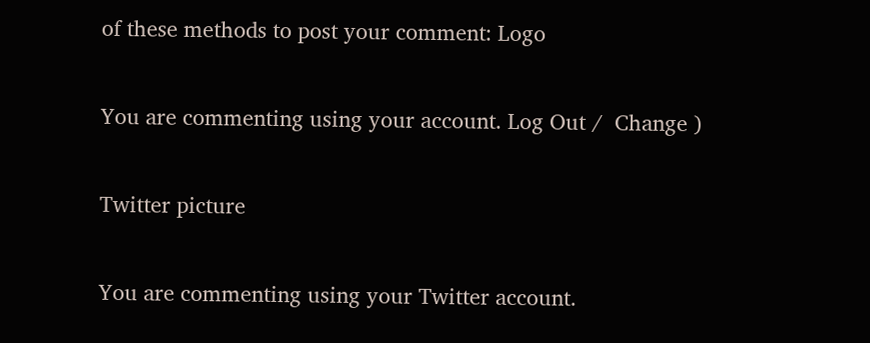of these methods to post your comment: Logo

You are commenting using your account. Log Out /  Change )

Twitter picture

You are commenting using your Twitter account.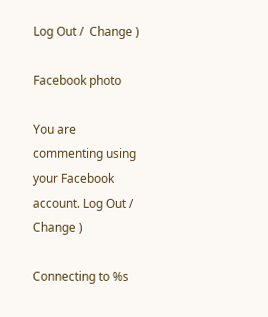Log Out /  Change )

Facebook photo

You are commenting using your Facebook account. Log Out /  Change )

Connecting to %s